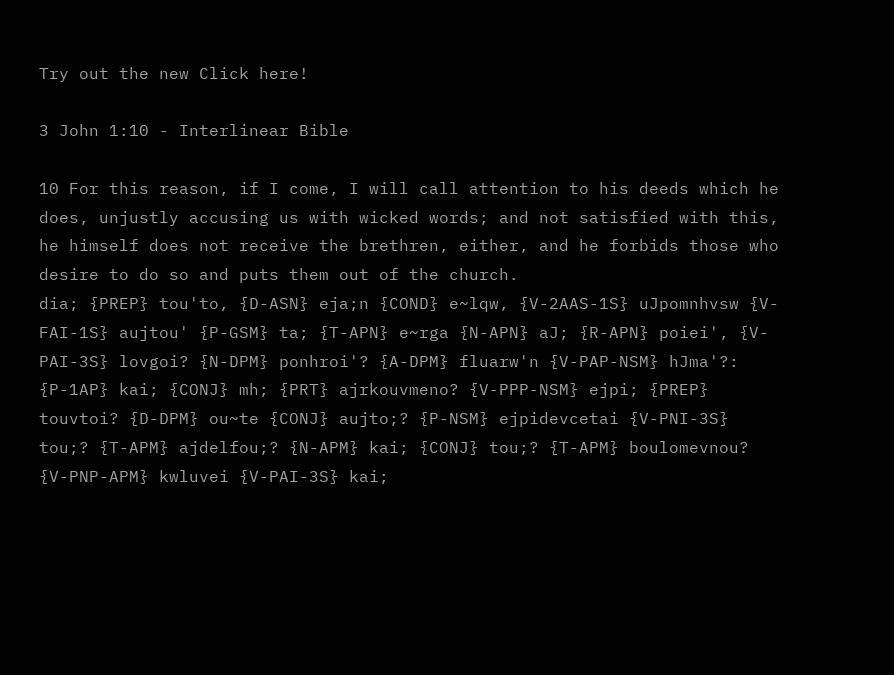Try out the new Click here!

3 John 1:10 - Interlinear Bible

10 For this reason, if I come, I will call attention to his deeds which he does, unjustly accusing us with wicked words; and not satisfied with this, he himself does not receive the brethren, either, and he forbids those who desire to do so and puts them out of the church.
dia; {PREP} tou'to, {D-ASN} eja;n {COND} e~lqw, {V-2AAS-1S} uJpomnhvsw {V-FAI-1S} aujtou' {P-GSM} ta; {T-APN} e~rga {N-APN} aJ; {R-APN} poiei', {V-PAI-3S} lovgoi? {N-DPM} ponhroi'? {A-DPM} fluarw'n {V-PAP-NSM} hJma'?: {P-1AP} kai; {CONJ} mh; {PRT} ajrkouvmeno? {V-PPP-NSM} ejpi; {PREP} touvtoi? {D-DPM} ou~te {CONJ} aujto;? {P-NSM} ejpidevcetai {V-PNI-3S} tou;? {T-APM} ajdelfou;? {N-APM} kai; {CONJ} tou;? {T-APM} boulomevnou? {V-PNP-APM} kwluvei {V-PAI-3S} kai;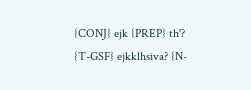{CONJ} ejk {PREP} th'? {T-GSF} ejkklhsiva? {N-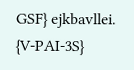GSF} ejkbavllei. {V-PAI-3S}